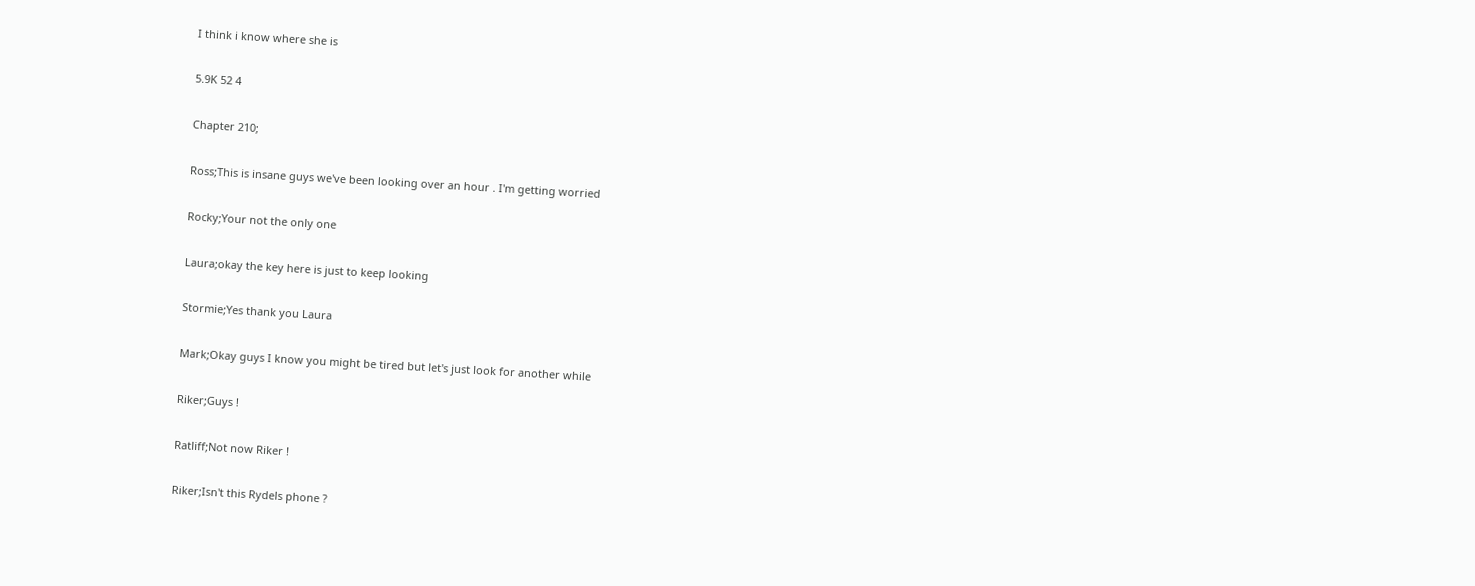I think i know where she is

5.9K 52 4

Chapter 210;

Ross;This is insane guys we've been looking over an hour . I'm getting worried

Rocky;Your not the only one

Laura;okay the key here is just to keep looking

Stormie;Yes thank you Laura

Mark;Okay guys I know you might be tired but let's just look for another while

Riker;Guys !

Ratliff;Not now Riker !

Riker;Isn't this Rydels phone ?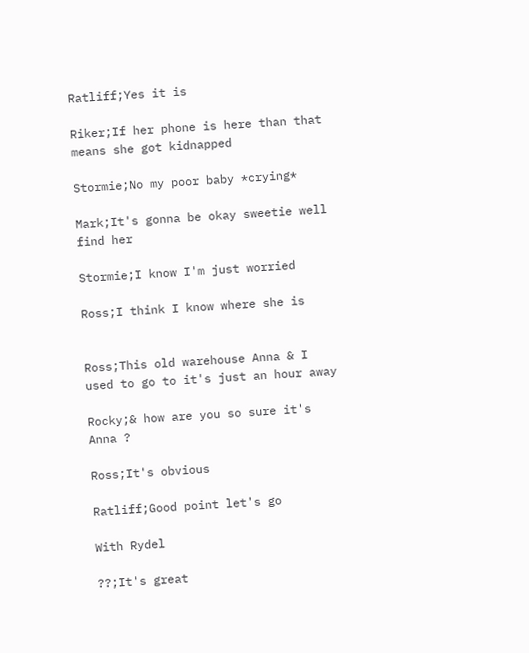Ratliff;Yes it is

Riker;If her phone is here than that means she got kidnapped

Stormie;No my poor baby *crying*

Mark;It's gonna be okay sweetie well find her

Stormie;I know I'm just worried

Ross;I think I know where she is


Ross;This old warehouse Anna & I used to go to it's just an hour away

Rocky;& how are you so sure it's Anna ?

Ross;It's obvious

Ratliff;Good point let's go

With Rydel

??;It's great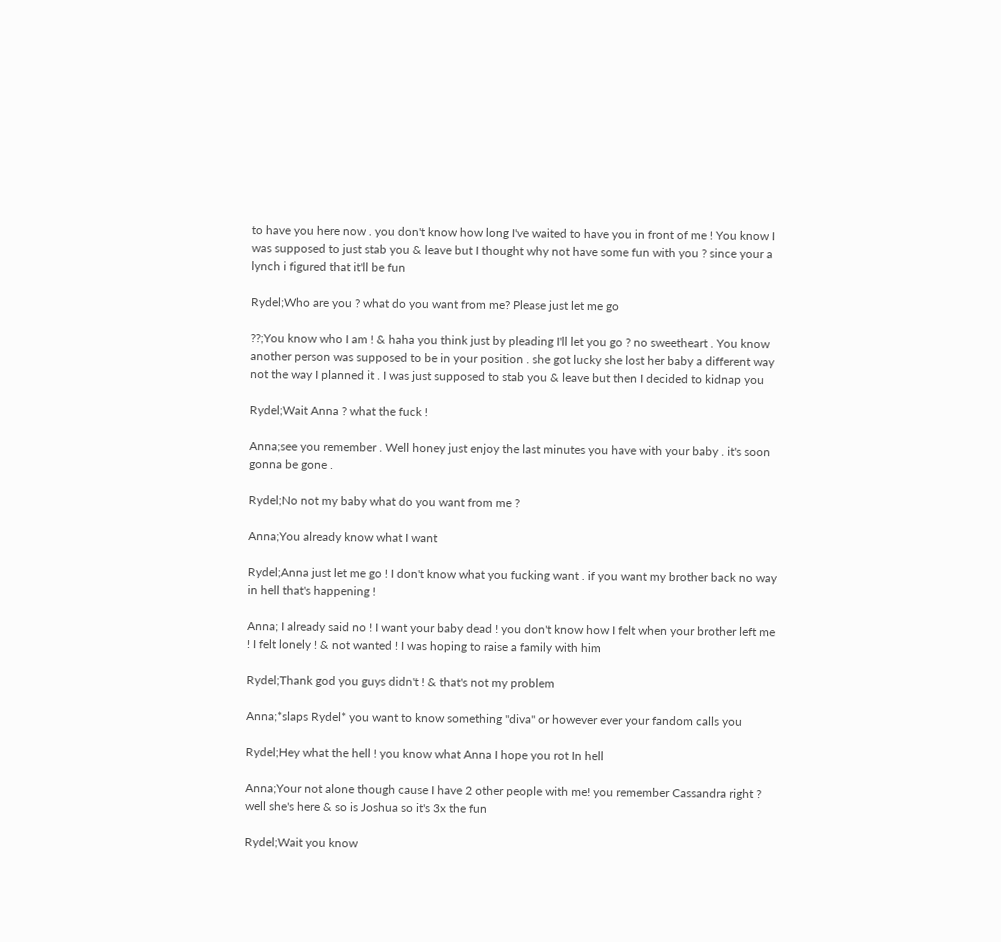to have you here now . you don't know how long I've waited to have you in front of me ! You know I was supposed to just stab you & leave but I thought why not have some fun with you ? since your a lynch i figured that it'll be fun

Rydel;Who are you ? what do you want from me? Please just let me go

??;You know who I am ! & haha you think just by pleading I'll let you go ? no sweetheart . You know another person was supposed to be in your position . she got lucky she lost her baby a different way not the way I planned it . I was just supposed to stab you & leave but then I decided to kidnap you

Rydel;Wait Anna ? what the fuck !

Anna;see you remember . Well honey just enjoy the last minutes you have with your baby . it's soon gonna be gone .

Rydel;No not my baby what do you want from me ?

Anna;You already know what I want

Rydel;Anna just let me go ! I don't know what you fucking want . if you want my brother back no way in hell that's happening !

Anna; I already said no ! I want your baby dead ! you don't know how I felt when your brother left me ! I felt lonely ! & not wanted ! I was hoping to raise a family with him

Rydel;Thank god you guys didn't ! & that's not my problem

Anna;*slaps Rydel* you want to know something "diva" or however ever your fandom calls you

Rydel;Hey what the hell ! you know what Anna I hope you rot In hell

Anna;Your not alone though cause I have 2 other people with me! you remember Cassandra right ? well she's here & so is Joshua so it's 3x the fun

Rydel;Wait you know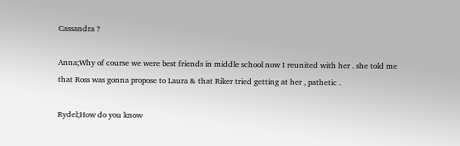Cassandra ?

Anna;Why of course we were best friends in middle school now I reunited with her . she told me that Ross was gonna propose to Laura & that Riker tried getting at her , pathetic .

Rydel;How do you know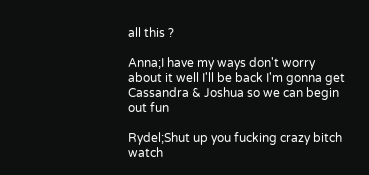all this ?

Anna;I have my ways don't worry about it well I'll be back I'm gonna get Cassandra & Joshua so we can begin out fun

Rydel;Shut up you fucking crazy bitch watch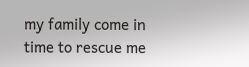my family come in time to rescue me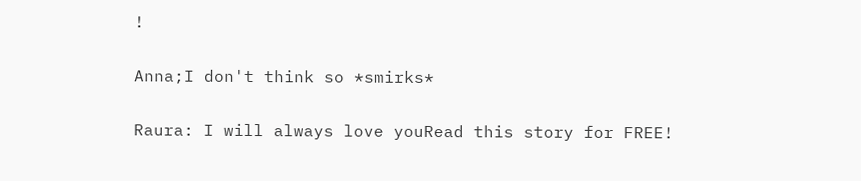!

Anna;I don't think so *smirks*

Raura: I will always love youRead this story for FREE!